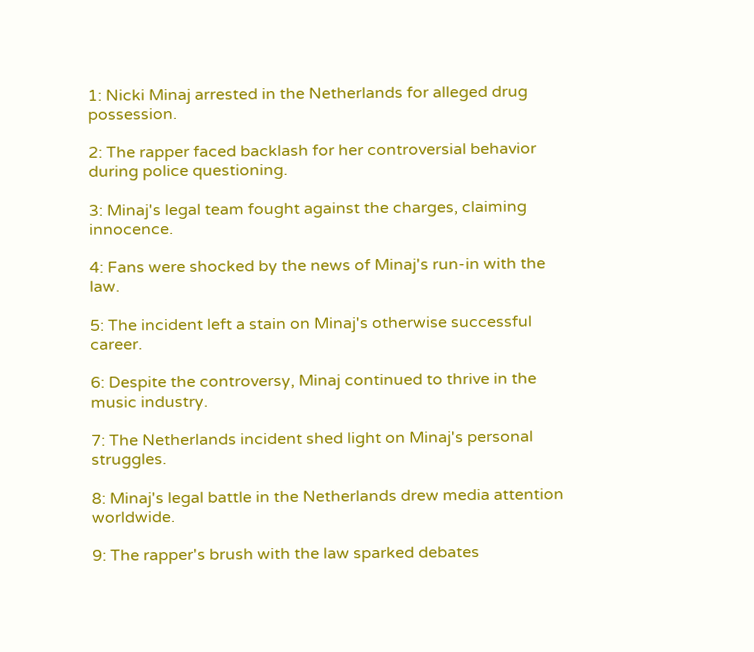1: Nicki Minaj arrested in the Netherlands for alleged drug possession.

2: The rapper faced backlash for her controversial behavior during police questioning.

3: Minaj's legal team fought against the charges, claiming innocence.

4: Fans were shocked by the news of Minaj's run-in with the law.

5: The incident left a stain on Minaj's otherwise successful career.

6: Despite the controversy, Minaj continued to thrive in the music industry.

7: The Netherlands incident shed light on Minaj's personal struggles.

8: Minaj's legal battle in the Netherlands drew media attention worldwide.

9: The rapper's brush with the law sparked debates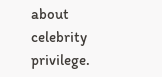about celebrity privilege.